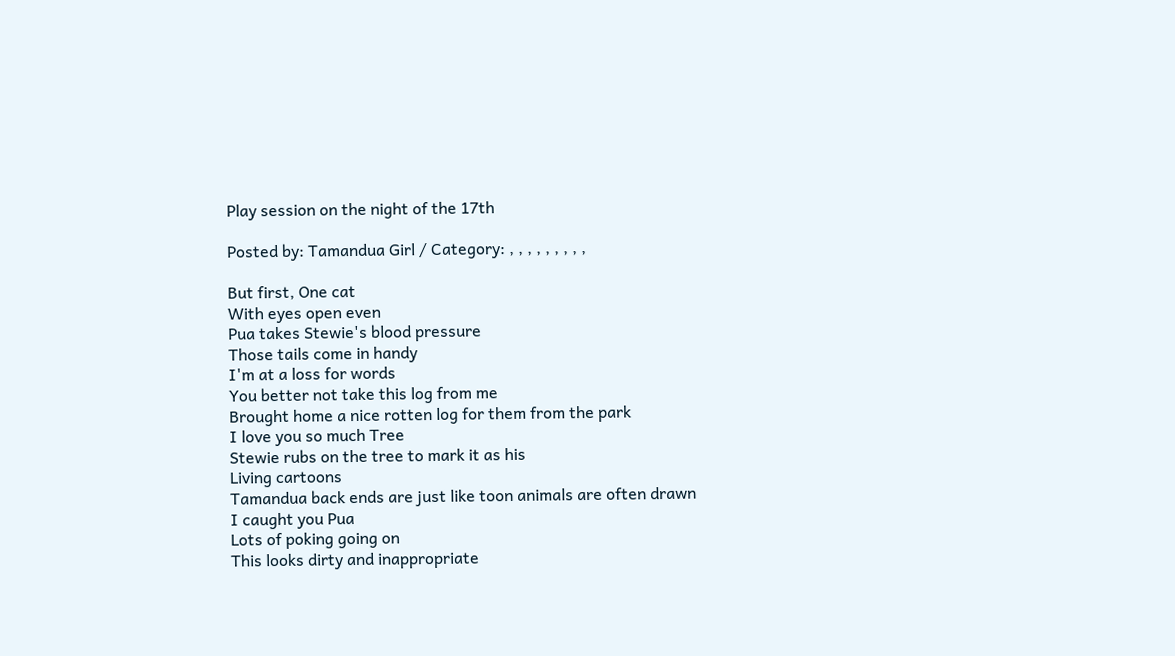Play session on the night of the 17th

Posted by: Tamandua Girl / Category: , , , , , , , , ,

But first, One cat
With eyes open even
Pua takes Stewie's blood pressure
Those tails come in handy
I'm at a loss for words
You better not take this log from me
Brought home a nice rotten log for them from the park
I love you so much Tree
Stewie rubs on the tree to mark it as his
Living cartoons
Tamandua back ends are just like toon animals are often drawn
I caught you Pua
Lots of poking going on
This looks dirty and inappropriate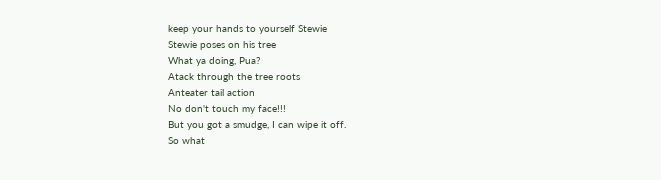keep your hands to yourself Stewie
Stewie poses on his tree
What ya doing, Pua?
Atack through the tree roots
Anteater tail action
No don't touch my face!!!
But you got a smudge, I can wipe it off.
So what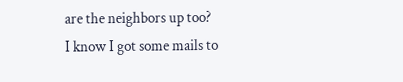are the neighbors up too?
I know I got some mails to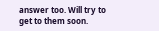answer too. Will try to get to them soon.